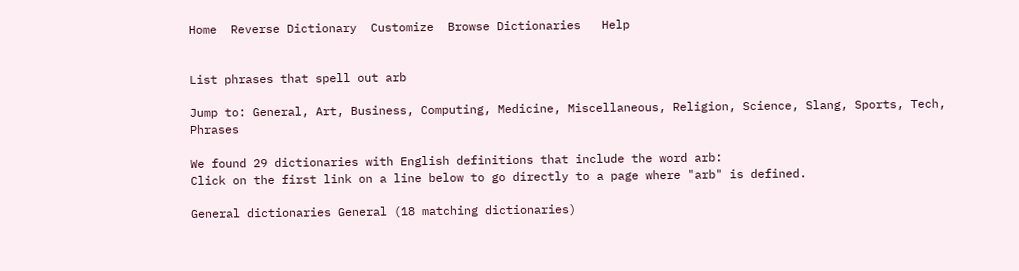Home  Reverse Dictionary  Customize  Browse Dictionaries   Help


List phrases that spell out arb

Jump to: General, Art, Business, Computing, Medicine, Miscellaneous, Religion, Science, Slang, Sports, Tech, Phrases

We found 29 dictionaries with English definitions that include the word arb:
Click on the first link on a line below to go directly to a page where "arb" is defined.

General dictionaries General (18 matching dictionaries)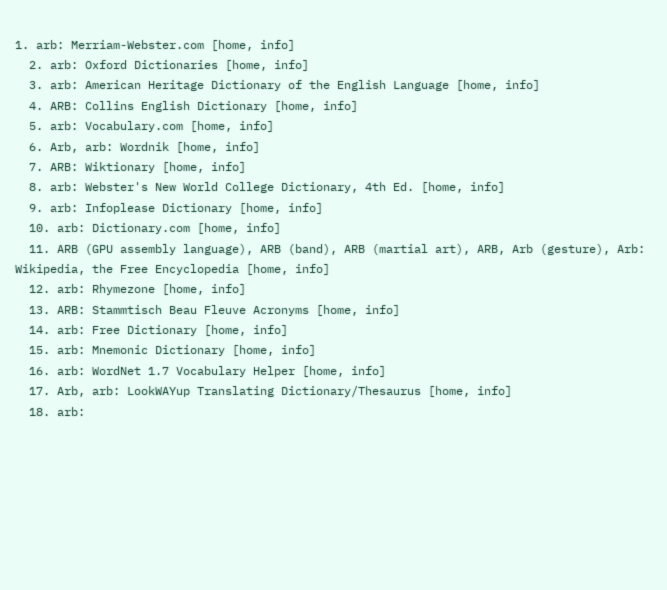1. arb: Merriam-Webster.com [home, info]
  2. arb: Oxford Dictionaries [home, info]
  3. arb: American Heritage Dictionary of the English Language [home, info]
  4. ARB: Collins English Dictionary [home, info]
  5. arb: Vocabulary.com [home, info]
  6. Arb, arb: Wordnik [home, info]
  7. ARB: Wiktionary [home, info]
  8. arb: Webster's New World College Dictionary, 4th Ed. [home, info]
  9. arb: Infoplease Dictionary [home, info]
  10. arb: Dictionary.com [home, info]
  11. ARB (GPU assembly language), ARB (band), ARB (martial art), ARB, Arb (gesture), Arb: Wikipedia, the Free Encyclopedia [home, info]
  12. arb: Rhymezone [home, info]
  13. ARB: Stammtisch Beau Fleuve Acronyms [home, info]
  14. arb: Free Dictionary [home, info]
  15. arb: Mnemonic Dictionary [home, info]
  16. arb: WordNet 1.7 Vocabulary Helper [home, info]
  17. Arb, arb: LookWAYup Translating Dictionary/Thesaurus [home, info]
  18. arb: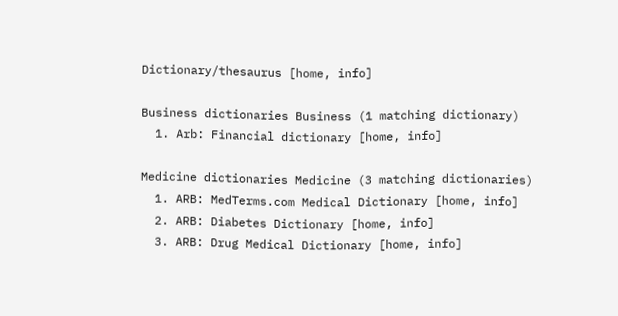Dictionary/thesaurus [home, info]

Business dictionaries Business (1 matching dictionary)
  1. Arb: Financial dictionary [home, info]

Medicine dictionaries Medicine (3 matching dictionaries)
  1. ARB: MedTerms.com Medical Dictionary [home, info]
  2. ARB: Diabetes Dictionary [home, info]
  3. ARB: Drug Medical Dictionary [home, info]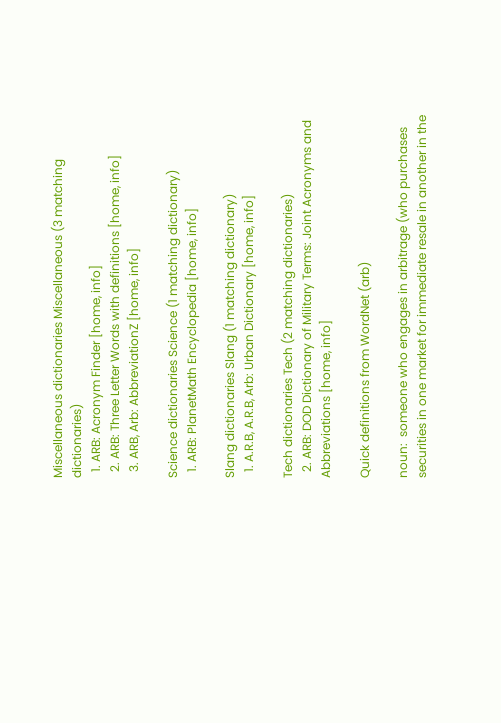Miscellaneous dictionaries Miscellaneous (3 matching dictionaries)
  1. ARB: Acronym Finder [home, info]
  2. ARB: Three Letter Words with definitions [home, info]
  3. ARB, Arb: AbbreviationZ [home, info]

Science dictionaries Science (1 matching dictionary)
  1. ARB: PlanetMath Encyclopedia [home, info]

Slang dictionaries Slang (1 matching dictionary)
  1. A.R.B, A.R.B, Arb: Urban Dictionary [home, info]

Tech dictionaries Tech (2 matching dictionaries)
  2. ARB: DOD Dictionary of Military Terms: Joint Acronyms and Abbreviations [home, info]

Quick definitions from WordNet (arb)

noun:  someone who engages in arbitrage (who purchases securities in one market for immediate resale in another in the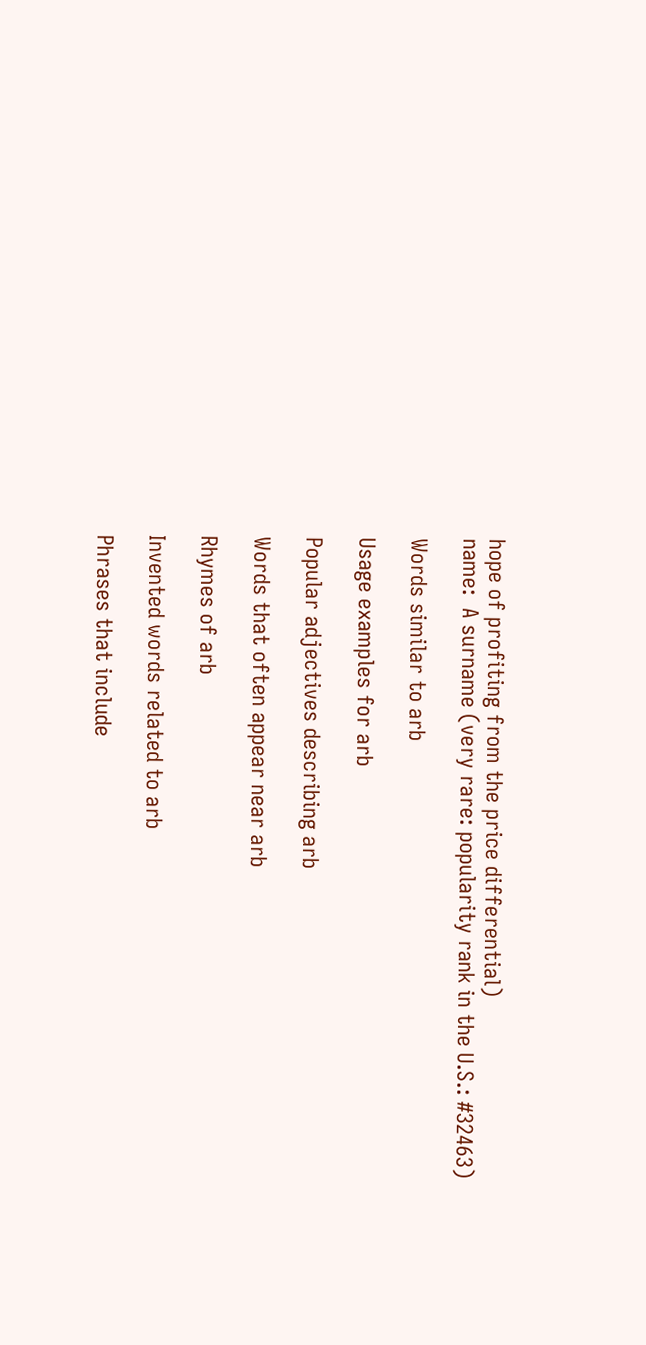hope of profiting from the price differential)
name:  A surname (very rare: popularity rank in the U.S.: #32463)

Words similar to arb

Usage examples for arb

Popular adjectives describing arb

Words that often appear near arb

Rhymes of arb

Invented words related to arb

Phrases that include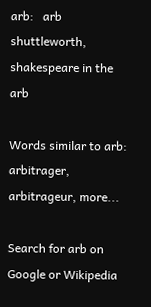arb:   arb shuttleworth, shakespeare in the arb

Words similar to arb:   arbitrager, arbitrageur, more...

Search for arb on Google or Wikipedia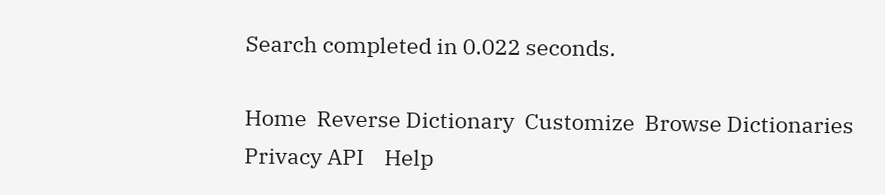Search completed in 0.022 seconds.

Home  Reverse Dictionary  Customize  Browse Dictionaries  Privacy API    Help